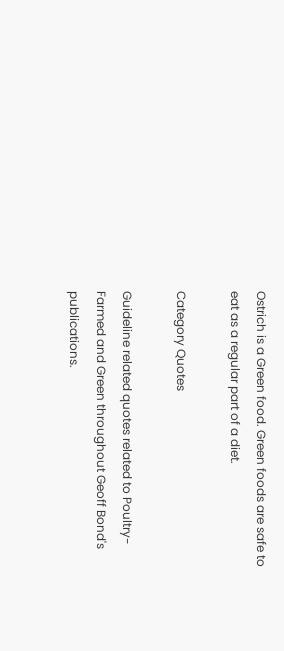Ostrich is a Green food. Green foods are safe to eat as a regular part of a diet.

Category Quotes

Guideline related quotes related to Poultry-Farmed and Green throughout Geoff Bond's publications.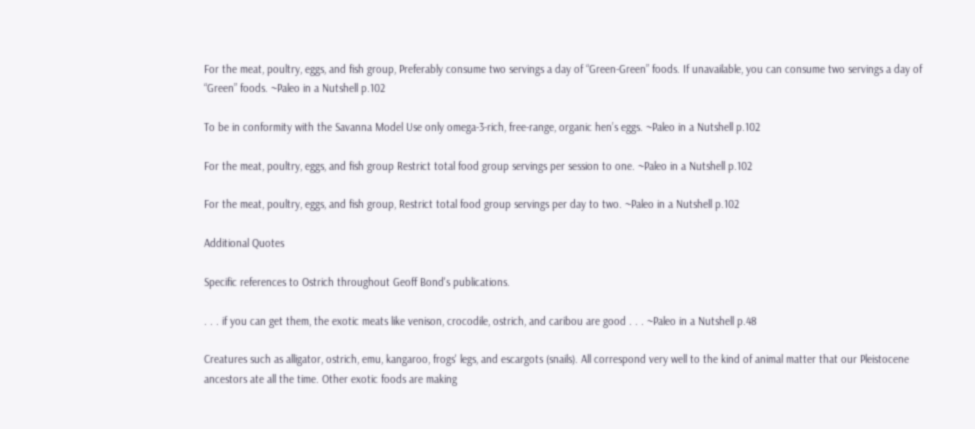For the meat, poultry, eggs, and fish group, Preferably consume two servings a day of “Green-Green” foods. If unavailable, you can consume two servings a day of “Green” foods. ~Paleo in a Nutshell p.102

To be in conformity with the Savanna Model Use only omega-3-rich, free-range, organic hen’s eggs. ~Paleo in a Nutshell p.102

For the meat, poultry, eggs, and fish group Restrict total food group servings per session to one. ~Paleo in a Nutshell p.102

For the meat, poultry, eggs, and fish group, Restrict total food group servings per day to two. ~Paleo in a Nutshell p.102

Additional Quotes

Specific references to Ostrich throughout Geoff Bond's publications.

. . . if you can get them, the exotic meats like venison, crocodile, ostrich, and caribou are good . . . ~Paleo in a Nutshell p.48

Creatures such as alligator, ostrich, emu, kangaroo, frogs' legs, and escargots (snails). All correspond very well to the kind of animal matter that our Pleistocene ancestors ate all the time. Other exotic foods are making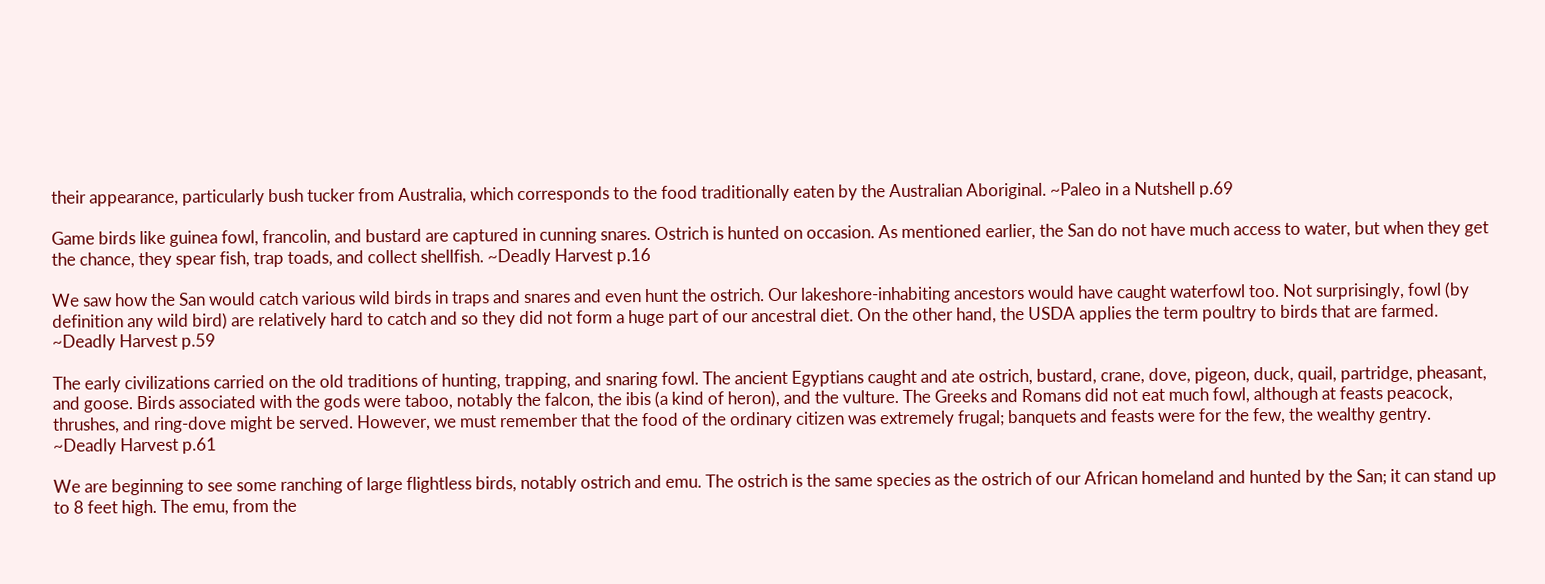their appearance, particularly bush tucker from Australia, which corresponds to the food traditionally eaten by the Australian Aboriginal. ~Paleo in a Nutshell p.69

Game birds like guinea fowl, francolin, and bustard are captured in cunning snares. Ostrich is hunted on occasion. As mentioned earlier, the San do not have much access to water, but when they get the chance, they spear fish, trap toads, and collect shellfish. ~Deadly Harvest p.16

We saw how the San would catch various wild birds in traps and snares and even hunt the ostrich. Our lakeshore-inhabiting ancestors would have caught waterfowl too. Not surprisingly, fowl (by definition any wild bird) are relatively hard to catch and so they did not form a huge part of our ancestral diet. On the other hand, the USDA applies the term poultry to birds that are farmed. ~Deadly Harvest p.59

The early civilizations carried on the old traditions of hunting, trapping, and snaring fowl. The ancient Egyptians caught and ate ostrich, bustard, crane, dove, pigeon, duck, quail, partridge, pheasant, and goose. Birds associated with the gods were taboo, notably the falcon, the ibis (a kind of heron), and the vulture. The Greeks and Romans did not eat much fowl, although at feasts peacock, thrushes, and ring-dove might be served. However, we must remember that the food of the ordinary citizen was extremely frugal; banquets and feasts were for the few, the wealthy gentry. ~Deadly Harvest p.61

We are beginning to see some ranching of large flightless birds, notably ostrich and emu. The ostrich is the same species as the ostrich of our African homeland and hunted by the San; it can stand up to 8 feet high. The emu, from the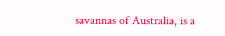savannas of Australia, is a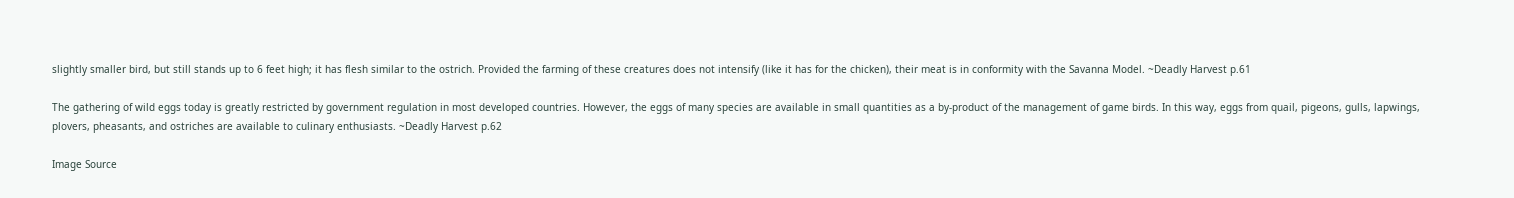slightly smaller bird, but still stands up to 6 feet high; it has flesh similar to the ostrich. Provided the farming of these creatures does not intensify (like it has for the chicken), their meat is in conformity with the Savanna Model. ~Deadly Harvest p.61

The gathering of wild eggs today is greatly restricted by government regulation in most developed countries. However, the eggs of many species are available in small quantities as a by-product of the management of game birds. In this way, eggs from quail, pigeons, gulls, lapwings, plovers, pheasants, and ostriches are available to culinary enthusiasts. ~Deadly Harvest p.62

Image Source